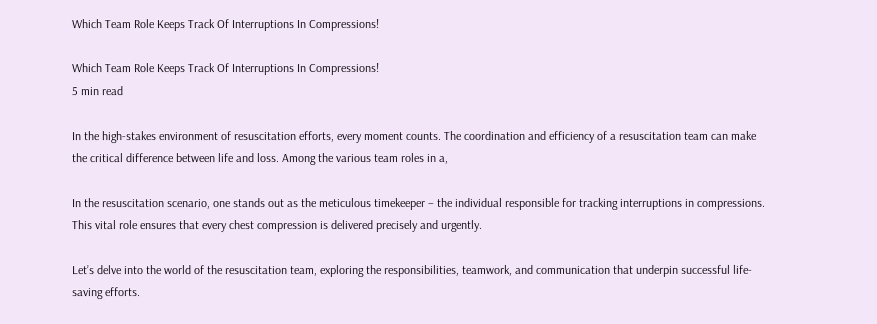Which Team Role Keeps Track Of Interruptions In Compressions!

Which Team Role Keeps Track Of Interruptions In Compressions!
5 min read

In the high-stakes environment of resuscitation efforts, every moment counts. The coordination and efficiency of a resuscitation team can make the critical difference between life and loss. Among the various team roles in a,

In the resuscitation scenario, one stands out as the meticulous timekeeper – the individual responsible for tracking interruptions in compressions. This vital role ensures that every chest compression is delivered precisely and urgently.

Let’s delve into the world of the resuscitation team, exploring the responsibilities, teamwork, and communication that underpin successful life-saving efforts.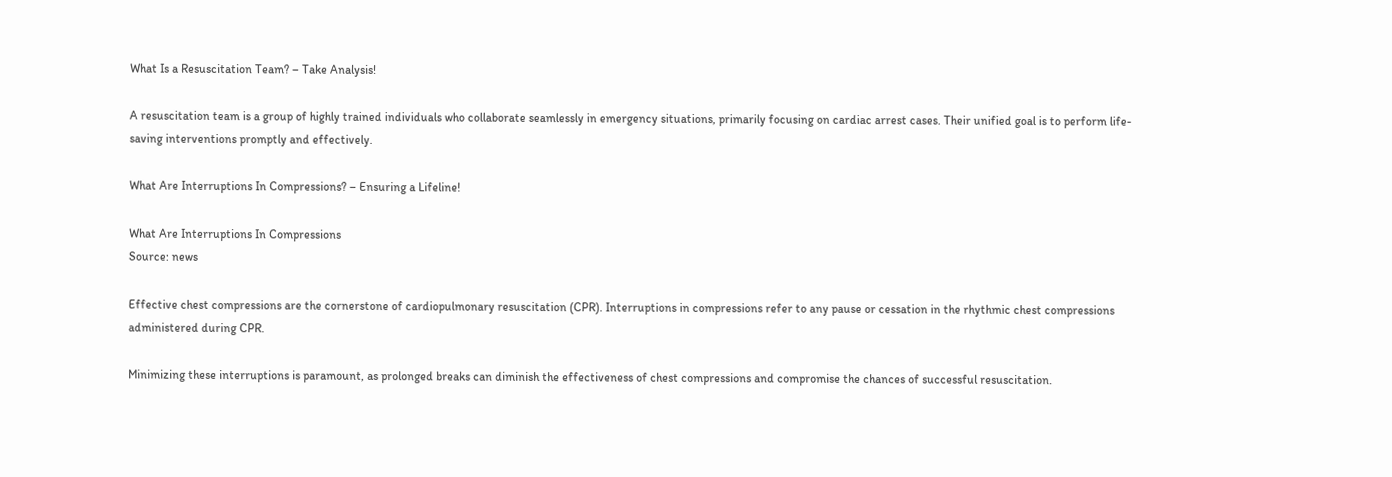What Is a Resuscitation Team? – Take Analysis!

A resuscitation team is a group of highly trained individuals who collaborate seamlessly in emergency situations, primarily focusing on cardiac arrest cases. Their unified goal is to perform life-saving interventions promptly and effectively.

What Are Interruptions In Compressions? – Ensuring a Lifeline!

What Are Interruptions In Compressions
Source: news

Effective chest compressions are the cornerstone of cardiopulmonary resuscitation (CPR). Interruptions in compressions refer to any pause or cessation in the rhythmic chest compressions administered during CPR.

Minimizing these interruptions is paramount, as prolonged breaks can diminish the effectiveness of chest compressions and compromise the chances of successful resuscitation.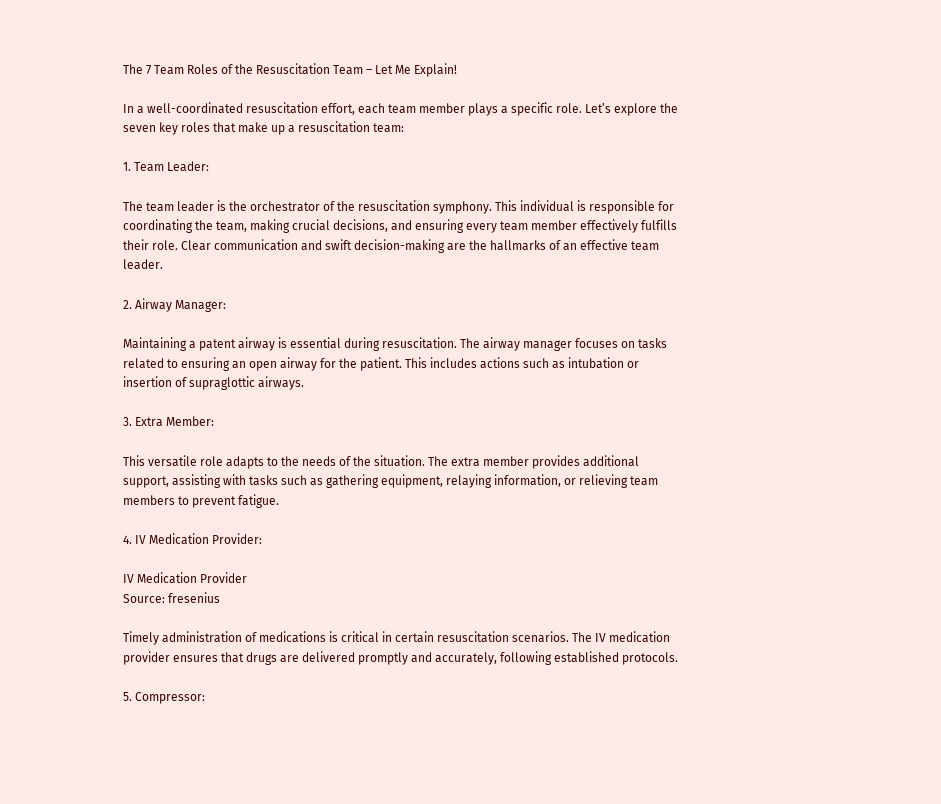The 7 Team Roles of the Resuscitation Team – Let Me Explain!

In a well-coordinated resuscitation effort, each team member plays a specific role. Let’s explore the seven key roles that make up a resuscitation team:

1. Team Leader:

The team leader is the orchestrator of the resuscitation symphony. This individual is responsible for coordinating the team, making crucial decisions, and ensuring every team member effectively fulfills their role. Clear communication and swift decision-making are the hallmarks of an effective team leader.

2. Airway Manager:

Maintaining a patent airway is essential during resuscitation. The airway manager focuses on tasks related to ensuring an open airway for the patient. This includes actions such as intubation or insertion of supraglottic airways.

3. Extra Member:

This versatile role adapts to the needs of the situation. The extra member provides additional support, assisting with tasks such as gathering equipment, relaying information, or relieving team members to prevent fatigue.

4. IV Medication Provider:

IV Medication Provider
Source: fresenius

Timely administration of medications is critical in certain resuscitation scenarios. The IV medication provider ensures that drugs are delivered promptly and accurately, following established protocols.

5. Compressor: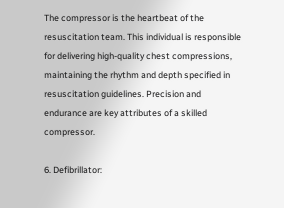The compressor is the heartbeat of the resuscitation team. This individual is responsible for delivering high-quality chest compressions, maintaining the rhythm and depth specified in resuscitation guidelines. Precision and endurance are key attributes of a skilled compressor.

6. Defibrillator: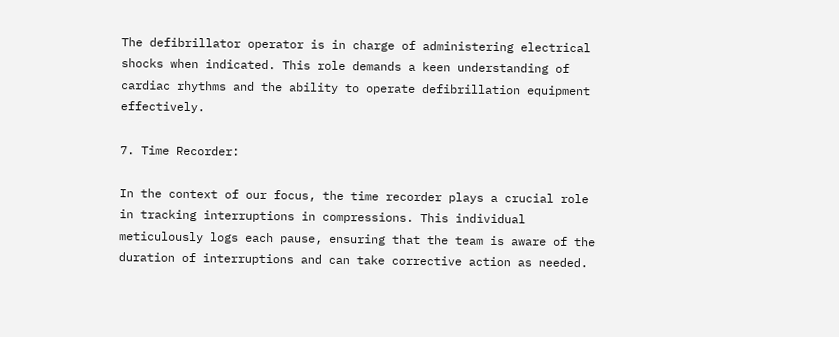The defibrillator operator is in charge of administering electrical shocks when indicated. This role demands a keen understanding of cardiac rhythms and the ability to operate defibrillation equipment effectively.

7. Time Recorder:

In the context of our focus, the time recorder plays a crucial role in tracking interruptions in compressions. This individual meticulously logs each pause, ensuring that the team is aware of the duration of interruptions and can take corrective action as needed.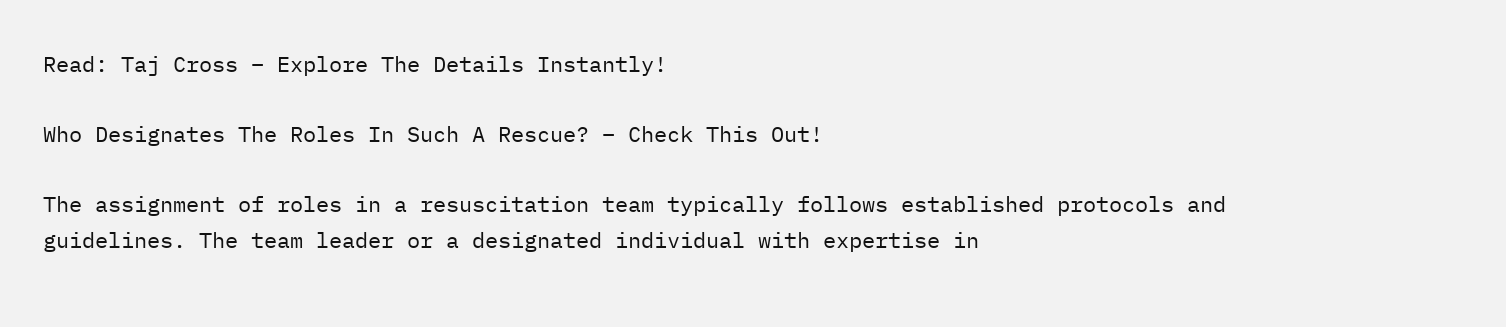Read: Taj Cross – Explore The Details Instantly!

Who Designates The Roles In Such A Rescue? – Check This Out!

The assignment of roles in a resuscitation team typically follows established protocols and guidelines. The team leader or a designated individual with expertise in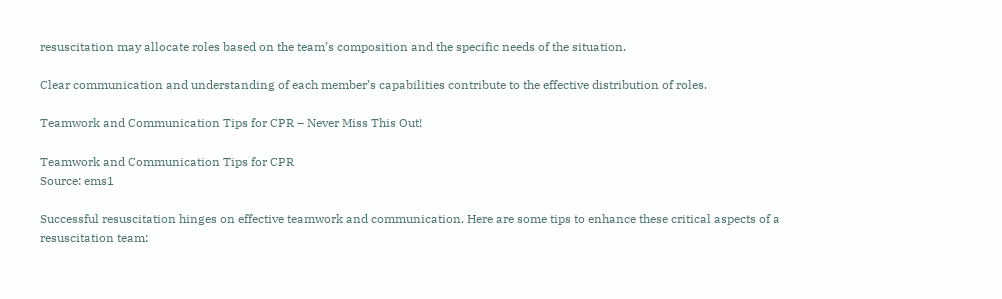resuscitation may allocate roles based on the team’s composition and the specific needs of the situation.

Clear communication and understanding of each member’s capabilities contribute to the effective distribution of roles.

Teamwork and Communication Tips for CPR – Never Miss This Out!

Teamwork and Communication Tips for CPR
Source: ems1

Successful resuscitation hinges on effective teamwork and communication. Here are some tips to enhance these critical aspects of a resuscitation team: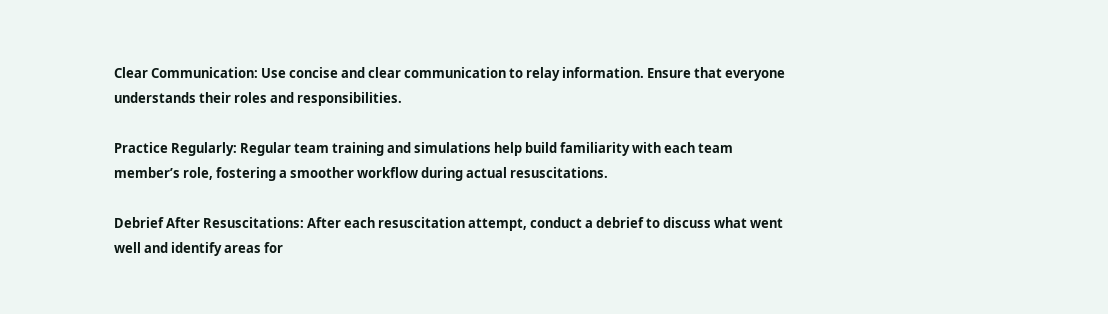Clear Communication: Use concise and clear communication to relay information. Ensure that everyone understands their roles and responsibilities.

Practice Regularly: Regular team training and simulations help build familiarity with each team member’s role, fostering a smoother workflow during actual resuscitations.

Debrief After Resuscitations: After each resuscitation attempt, conduct a debrief to discuss what went well and identify areas for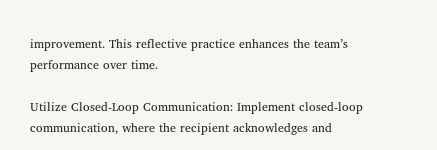improvement. This reflective practice enhances the team’s performance over time.

Utilize Closed-Loop Communication: Implement closed-loop communication, where the recipient acknowledges and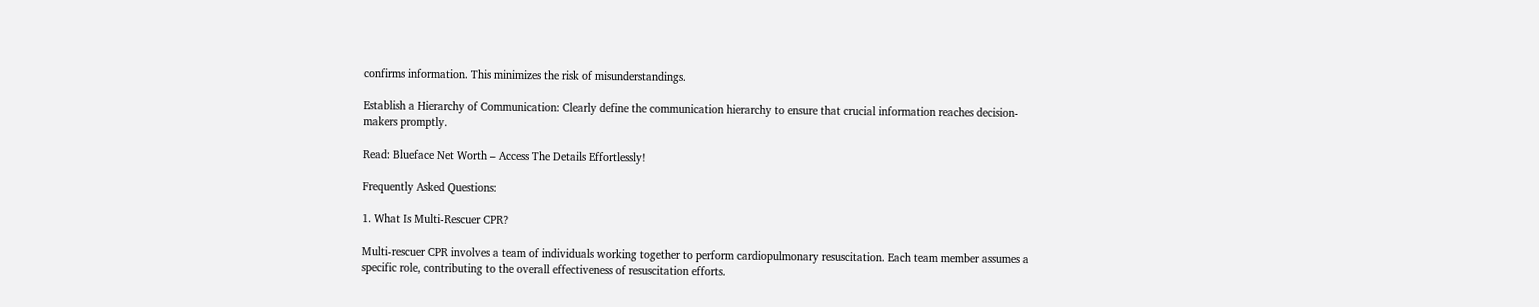confirms information. This minimizes the risk of misunderstandings.

Establish a Hierarchy of Communication: Clearly define the communication hierarchy to ensure that crucial information reaches decision-makers promptly.

Read: Blueface Net Worth – Access The Details Effortlessly!

Frequently Asked Questions:

1. What Is Multi-Rescuer CPR?

Multi-rescuer CPR involves a team of individuals working together to perform cardiopulmonary resuscitation. Each team member assumes a specific role, contributing to the overall effectiveness of resuscitation efforts.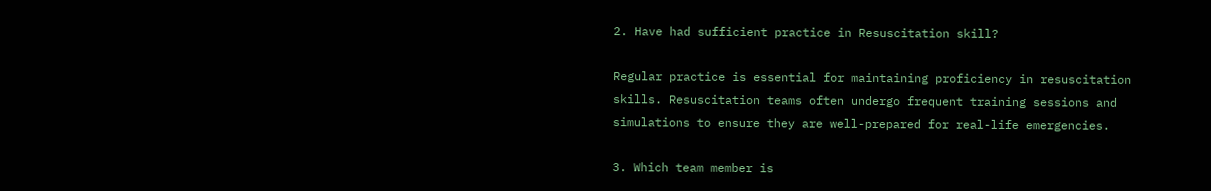2. Have had sufficient practice in Resuscitation skill?

Regular practice is essential for maintaining proficiency in resuscitation skills. Resuscitation teams often undergo frequent training sessions and simulations to ensure they are well-prepared for real-life emergencies.

3. Which team member is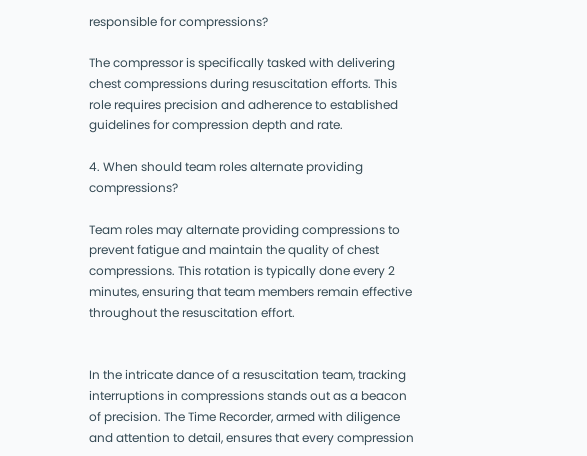responsible for compressions?

The compressor is specifically tasked with delivering chest compressions during resuscitation efforts. This role requires precision and adherence to established guidelines for compression depth and rate.

4. When should team roles alternate providing compressions?

Team roles may alternate providing compressions to prevent fatigue and maintain the quality of chest compressions. This rotation is typically done every 2 minutes, ensuring that team members remain effective throughout the resuscitation effort.


In the intricate dance of a resuscitation team, tracking interruptions in compressions stands out as a beacon of precision. The Time Recorder, armed with diligence and attention to detail, ensures that every compression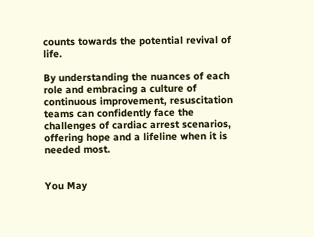counts towards the potential revival of life.

By understanding the nuances of each role and embracing a culture of continuous improvement, resuscitation teams can confidently face the challenges of cardiac arrest scenarios, offering hope and a lifeline when it is needed most.


You May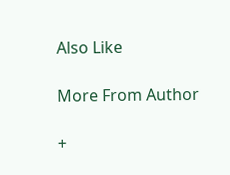Also Like

More From Author

+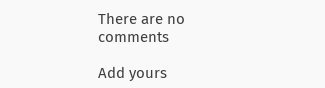There are no comments

Add yours